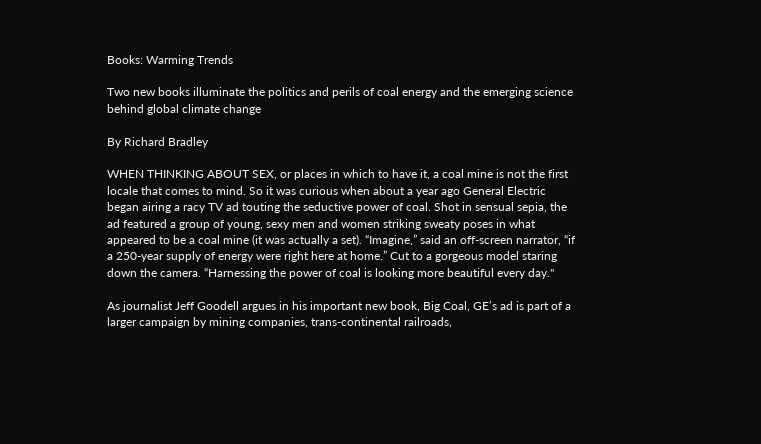Books: Warming Trends

Two new books illuminate the politics and perils of coal energy and the emerging science behind global climate change

By Richard Bradley

WHEN THINKING ABOUT SEX, or places in which to have it, a coal mine is not the first locale that comes to mind. So it was curious when about a year ago General Electric began airing a racy TV ad touting the seductive power of coal. Shot in sensual sepia, the ad featured a group of young, sexy men and women striking sweaty poses in what appeared to be a coal mine (it was actually a set). “Imagine,” said an off-screen narrator, “if a 250-year supply of energy were right here at home.” Cut to a gorgeous model staring down the camera. “Harnessing the power of coal is looking more beautiful every day."

As journalist Jeff Goodell argues in his important new book, Big Coal, GE’s ad is part of a larger campaign by mining companies, trans-continental railroads,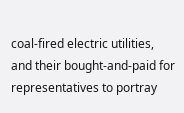coal-fired electric utilities, and their bought-and-paid for representatives to portray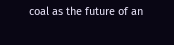coal as the future of an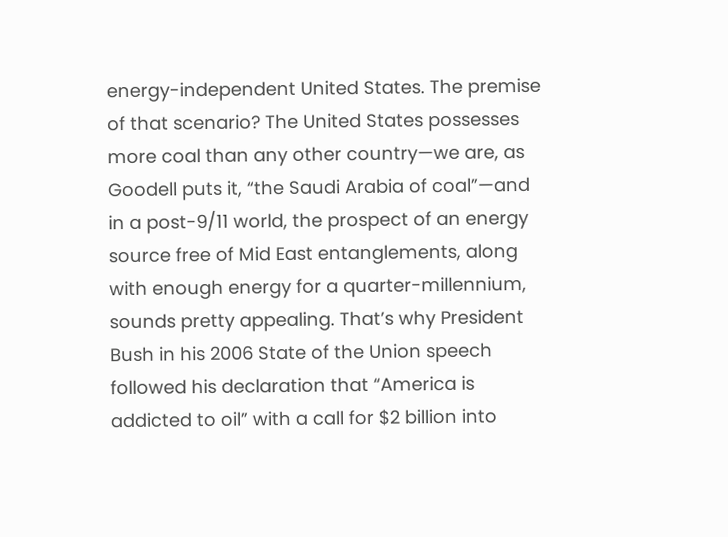energy-independent United States. The premise of that scenario? The United States possesses more coal than any other country—we are, as Goodell puts it, “the Saudi Arabia of coal”—and in a post-9/11 world, the prospect of an energy source free of Mid East entanglements, along with enough energy for a quarter-millennium, sounds pretty appealing. That’s why President Bush in his 2006 State of the Union speech followed his declaration that “America is addicted to oil” with a call for $2 billion into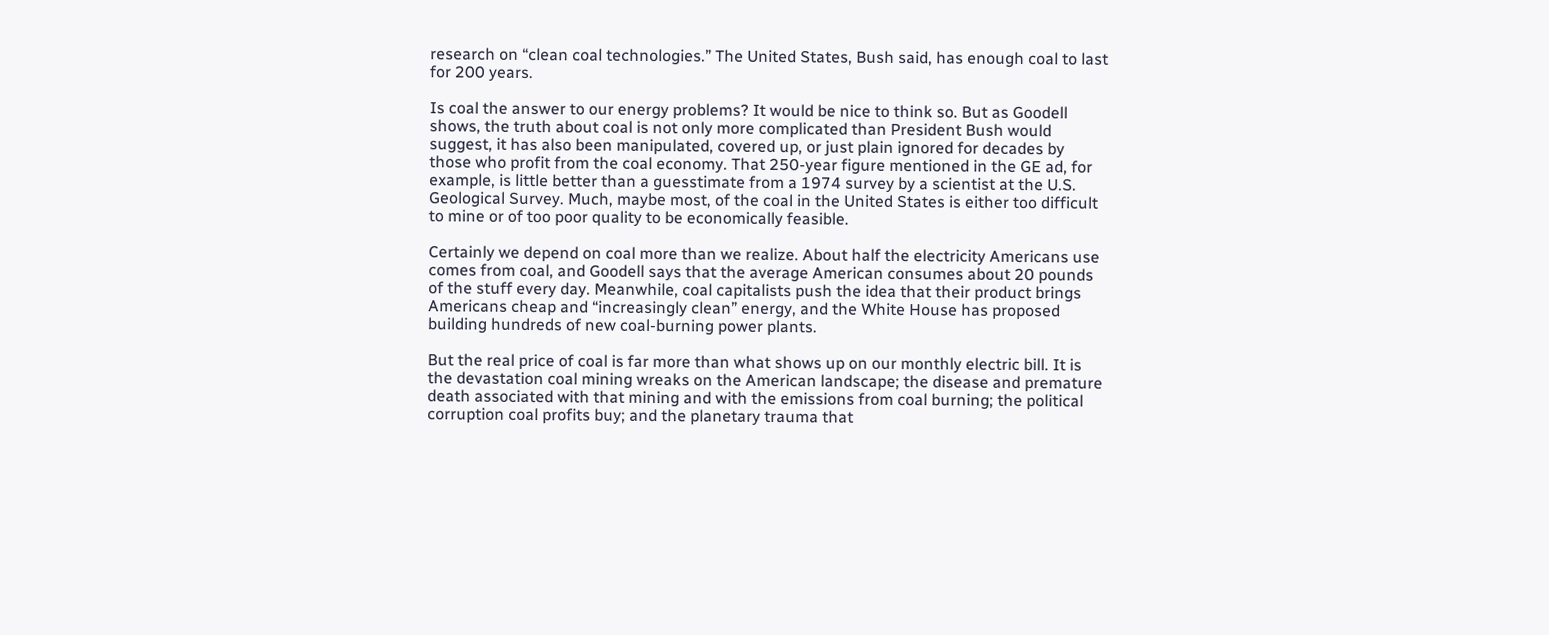research on “clean coal technologies.” The United States, Bush said, has enough coal to last for 200 years.

Is coal the answer to our energy problems? It would be nice to think so. But as Goodell shows, the truth about coal is not only more complicated than President Bush would suggest, it has also been manipulated, covered up, or just plain ignored for decades by those who profit from the coal economy. That 250-year figure mentioned in the GE ad, for example, is little better than a guesstimate from a 1974 survey by a scientist at the U.S. Geological Survey. Much, maybe most, of the coal in the United States is either too difficult to mine or of too poor quality to be economically feasible.

Certainly we depend on coal more than we realize. About half the electricity Americans use comes from coal, and Goodell says that the average American consumes about 20 pounds of the stuff every day. Meanwhile, coal capitalists push the idea that their product brings Americans cheap and “increasingly clean” energy, and the White House has proposed building hundreds of new coal-burning power plants.

But the real price of coal is far more than what shows up on our monthly electric bill. It is the devastation coal mining wreaks on the American landscape; the disease and premature death associated with that mining and with the emissions from coal burning; the political corruption coal profits buy; and the planetary trauma that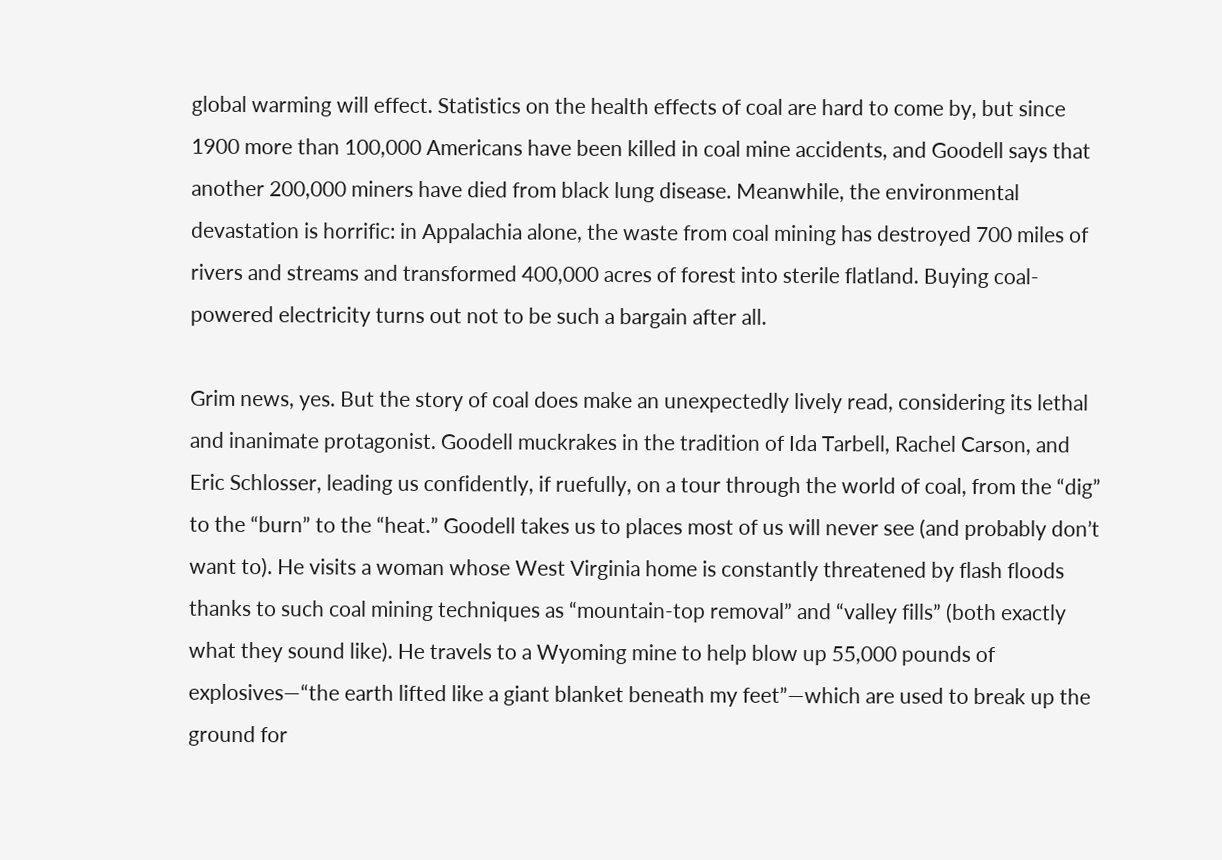global warming will effect. Statistics on the health effects of coal are hard to come by, but since 1900 more than 100,000 Americans have been killed in coal mine accidents, and Goodell says that another 200,000 miners have died from black lung disease. Meanwhile, the environmental devastation is horrific: in Appalachia alone, the waste from coal mining has destroyed 700 miles of rivers and streams and transformed 400,000 acres of forest into sterile flatland. Buying coal-powered electricity turns out not to be such a bargain after all.

Grim news, yes. But the story of coal does make an unexpectedly lively read, considering its lethal and inanimate protagonist. Goodell muckrakes in the tradition of Ida Tarbell, Rachel Carson, and Eric Schlosser, leading us confidently, if ruefully, on a tour through the world of coal, from the “dig” to the “burn” to the “heat.” Goodell takes us to places most of us will never see (and probably don’t want to). He visits a woman whose West Virginia home is constantly threatened by flash floods thanks to such coal mining techniques as “mountain-top removal” and “valley fills” (both exactly what they sound like). He travels to a Wyoming mine to help blow up 55,000 pounds of explosives—“the earth lifted like a giant blanket beneath my feet”—which are used to break up the ground for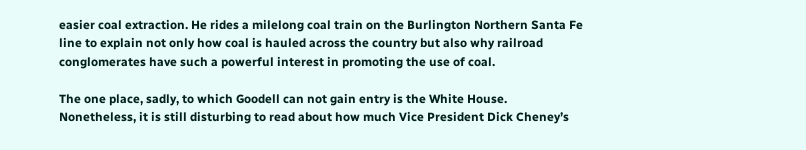easier coal extraction. He rides a milelong coal train on the Burlington Northern Santa Fe line to explain not only how coal is hauled across the country but also why railroad conglomerates have such a powerful interest in promoting the use of coal.

The one place, sadly, to which Goodell can not gain entry is the White House. Nonetheless, it is still disturbing to read about how much Vice President Dick Cheney’s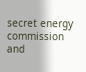secret energy commission and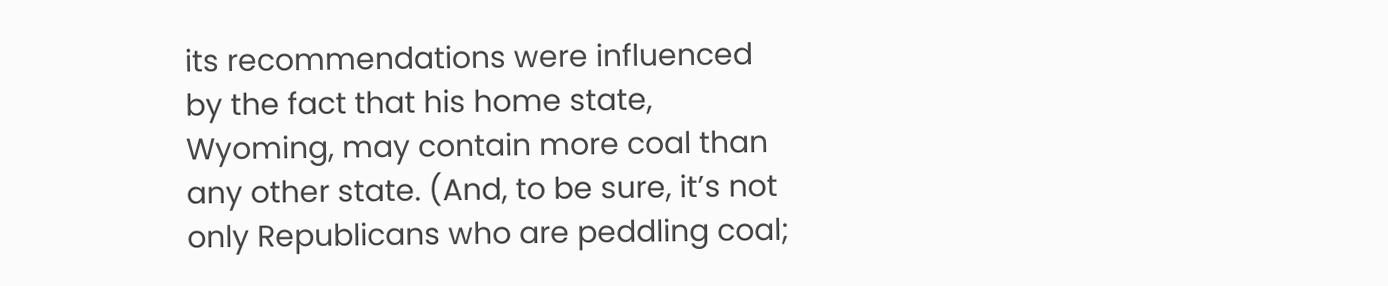its recommendations were influenced by the fact that his home state, Wyoming, may contain more coal than any other state. (And, to be sure, it’s not only Republicans who are peddling coal;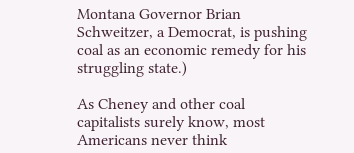Montana Governor Brian Schweitzer, a Democrat, is pushing coal as an economic remedy for his struggling state.)

As Cheney and other coal capitalists surely know, most Americans never think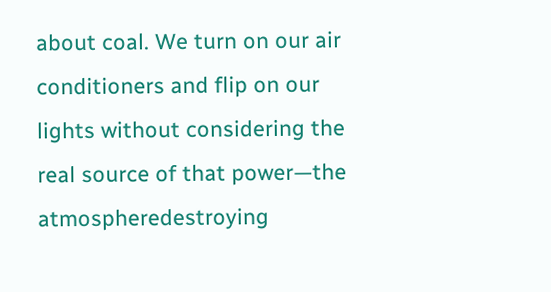about coal. We turn on our air conditioners and flip on our lights without considering the real source of that power—the atmospheredestroying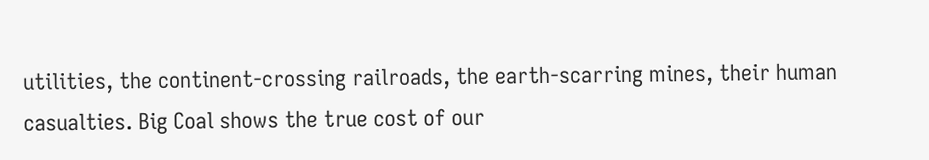utilities, the continent-crossing railroads, the earth-scarring mines, their human casualties. Big Coal shows the true cost of our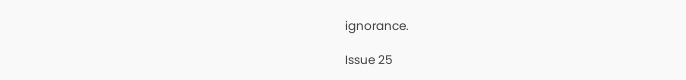ignorance.

Issue 25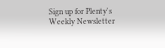Sign up for Plenty's Weekly Newsletter